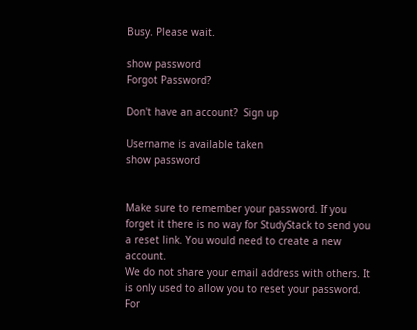Busy. Please wait.

show password
Forgot Password?

Don't have an account?  Sign up

Username is available taken
show password


Make sure to remember your password. If you forget it there is no way for StudyStack to send you a reset link. You would need to create a new account.
We do not share your email address with others. It is only used to allow you to reset your password. For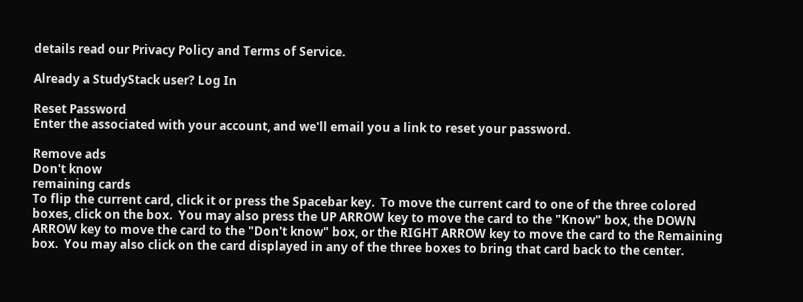details read our Privacy Policy and Terms of Service.

Already a StudyStack user? Log In

Reset Password
Enter the associated with your account, and we'll email you a link to reset your password.

Remove ads
Don't know
remaining cards
To flip the current card, click it or press the Spacebar key.  To move the current card to one of the three colored boxes, click on the box.  You may also press the UP ARROW key to move the card to the "Know" box, the DOWN ARROW key to move the card to the "Don't know" box, or the RIGHT ARROW key to move the card to the Remaining box.  You may also click on the card displayed in any of the three boxes to bring that card back to the center.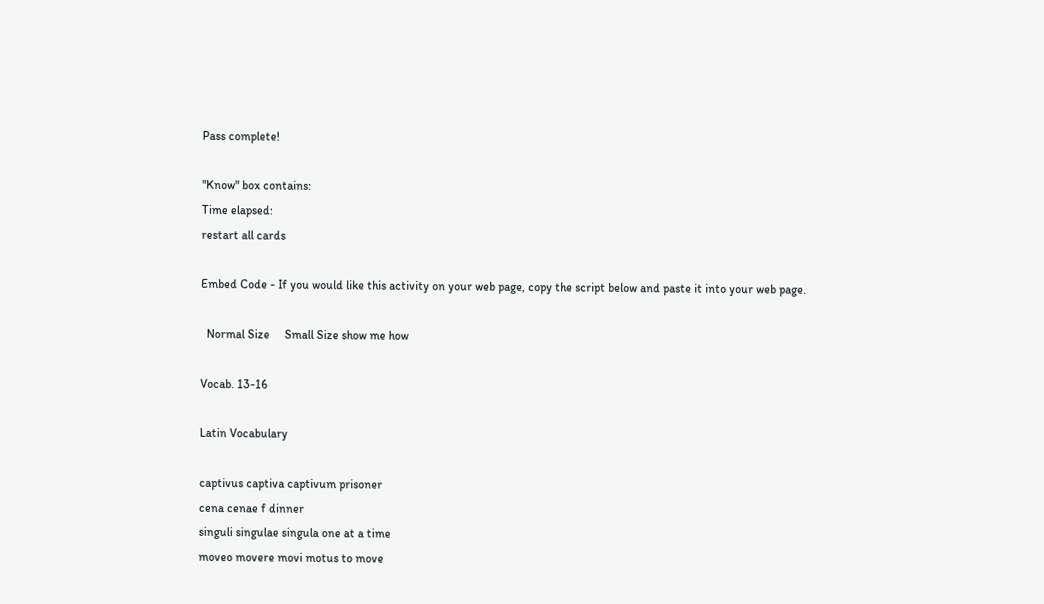Pass complete!

"Know" box contains:
Time elapsed:
restart all cards

Embed Code - If you would like this activity on your web page, copy the script below and paste it into your web page.

  Normal Size     Small Size show me how

Vocab. 13-16

Latin Vocabulary

captivus captiva captivum prisoner
cena cenae f dinner
singuli singulae singula one at a time
moveo movere movi motus to move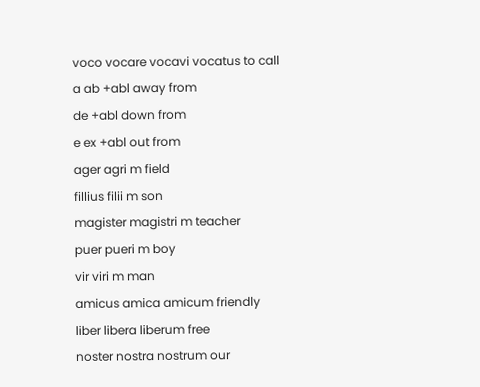voco vocare vocavi vocatus to call
a ab +abl away from
de +abl down from
e ex +abl out from
ager agri m field
fillius filii m son
magister magistri m teacher
puer pueri m boy
vir viri m man
amicus amica amicum friendly
liber libera liberum free
noster nostra nostrum our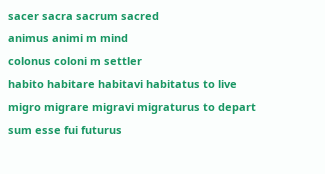sacer sacra sacrum sacred
animus animi m mind
colonus coloni m settler
habito habitare habitavi habitatus to live
migro migrare migravi migraturus to depart
sum esse fui futurus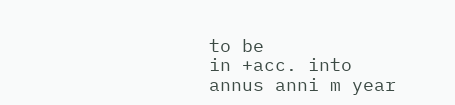to be
in +acc. into
annus anni m year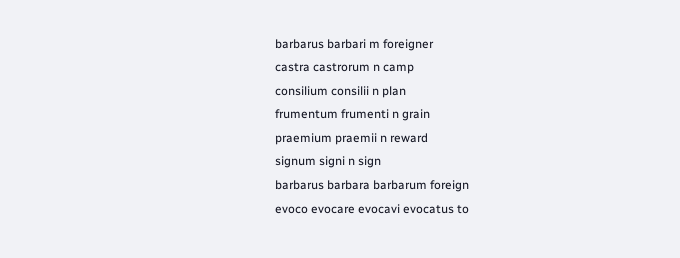barbarus barbari m foreigner
castra castrorum n camp
consilium consilii n plan
frumentum frumenti n grain
praemium praemii n reward
signum signi n sign
barbarus barbara barbarum foreign
evoco evocare evocavi evocatus to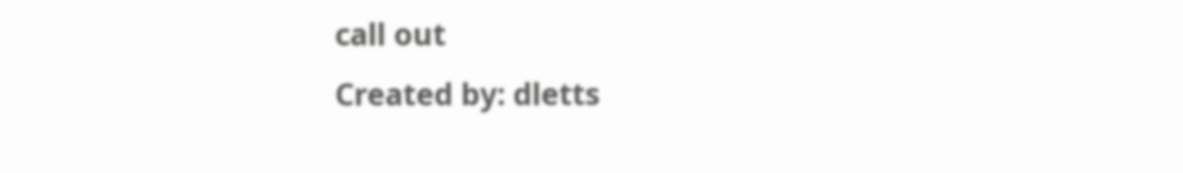call out
Created by: dletts